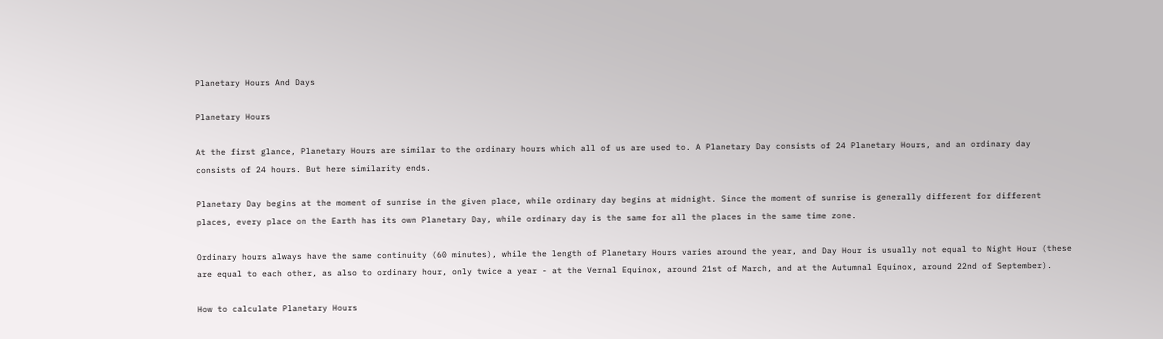Planetary Hours And Days

Planetary Hours

At the first glance, Planetary Hours are similar to the ordinary hours which all of us are used to. A Planetary Day consists of 24 Planetary Hours, and an ordinary day consists of 24 hours. But here similarity ends.

Planetary Day begins at the moment of sunrise in the given place, while ordinary day begins at midnight. Since the moment of sunrise is generally different for different places, every place on the Earth has its own Planetary Day, while ordinary day is the same for all the places in the same time zone.

Ordinary hours always have the same continuity (60 minutes), while the length of Planetary Hours varies around the year, and Day Hour is usually not equal to Night Hour (these are equal to each other, as also to ordinary hour, only twice a year - at the Vernal Equinox, around 21st of March, and at the Autumnal Equinox, around 22nd of September).

How to calculate Planetary Hours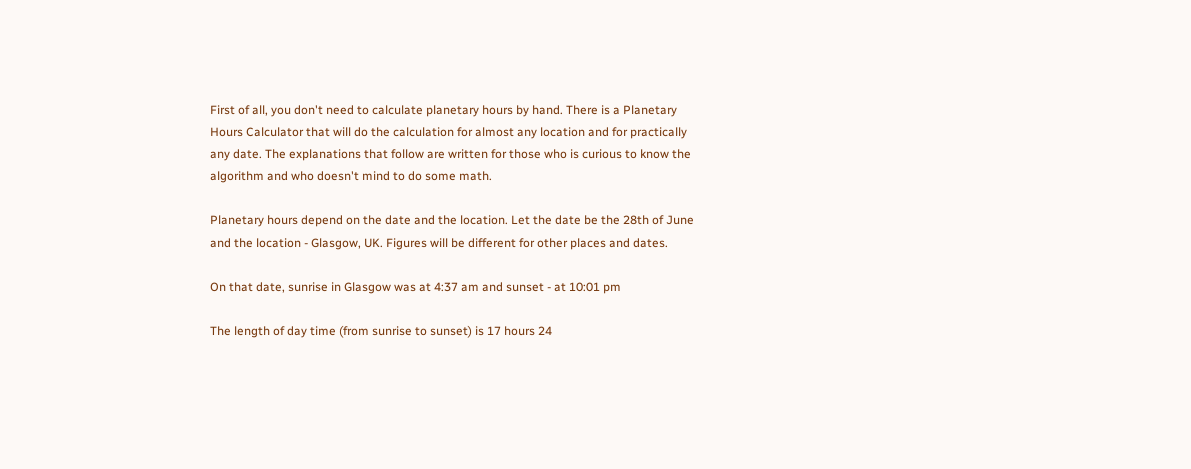First of all, you don't need to calculate planetary hours by hand. There is a Planetary Hours Calculator that will do the calculation for almost any location and for practically any date. The explanations that follow are written for those who is curious to know the algorithm and who doesn't mind to do some math.

Planetary hours depend on the date and the location. Let the date be the 28th of June and the location - Glasgow, UK. Figures will be different for other places and dates.

On that date, sunrise in Glasgow was at 4:37 am and sunset - at 10:01 pm

The length of day time (from sunrise to sunset) is 17 hours 24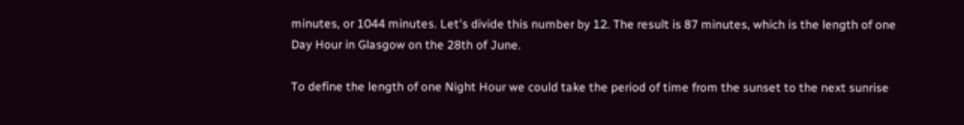minutes, or 1044 minutes. Let's divide this number by 12. The result is 87 minutes, which is the length of one Day Hour in Glasgow on the 28th of June.

To define the length of one Night Hour we could take the period of time from the sunset to the next sunrise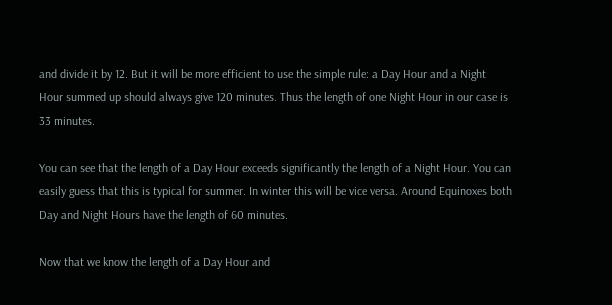and divide it by 12. But it will be more efficient to use the simple rule: a Day Hour and a Night Hour summed up should always give 120 minutes. Thus the length of one Night Hour in our case is 33 minutes.

You can see that the length of a Day Hour exceeds significantly the length of a Night Hour. You can easily guess that this is typical for summer. In winter this will be vice versa. Around Equinoxes both Day and Night Hours have the length of 60 minutes.

Now that we know the length of a Day Hour and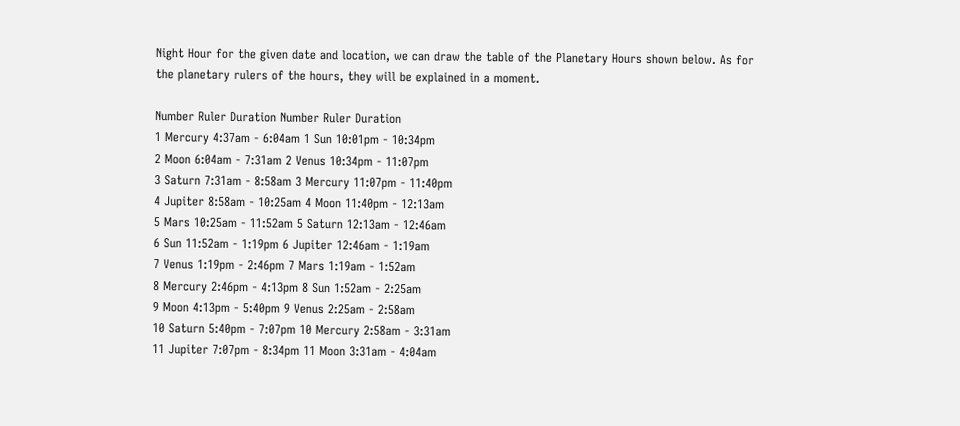Night Hour for the given date and location, we can draw the table of the Planetary Hours shown below. As for the planetary rulers of the hours, they will be explained in a moment.

Number Ruler Duration Number Ruler Duration
1 Mercury 4:37am - 6:04am 1 Sun 10:01pm - 10:34pm
2 Moon 6:04am - 7:31am 2 Venus 10:34pm - 11:07pm
3 Saturn 7:31am - 8:58am 3 Mercury 11:07pm - 11:40pm
4 Jupiter 8:58am - 10:25am 4 Moon 11:40pm - 12:13am
5 Mars 10:25am - 11:52am 5 Saturn 12:13am - 12:46am
6 Sun 11:52am - 1:19pm 6 Jupiter 12:46am - 1:19am
7 Venus 1:19pm - 2:46pm 7 Mars 1:19am - 1:52am
8 Mercury 2:46pm - 4:13pm 8 Sun 1:52am - 2:25am
9 Moon 4:13pm - 5:40pm 9 Venus 2:25am - 2:58am
10 Saturn 5:40pm - 7:07pm 10 Mercury 2:58am - 3:31am
11 Jupiter 7:07pm - 8:34pm 11 Moon 3:31am - 4:04am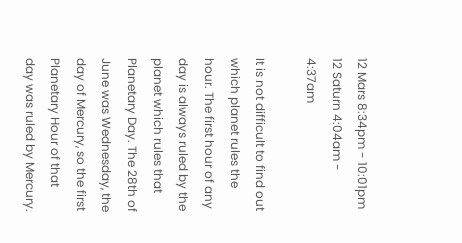12 Mars 8:34pm - 10:01pm 12 Saturn 4:04am - 4:37am

It is not difficult to find out which planet rules the hour. The first hour of any day is always ruled by the planet which rules that Planetary Day. The 28th of June was Wednesday, the day of Mercury, so the first Planetary Hour of that day was ruled by Mercury.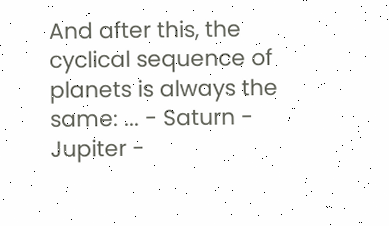And after this, the cyclical sequence of planets is always the same: ... - Saturn - Jupiter -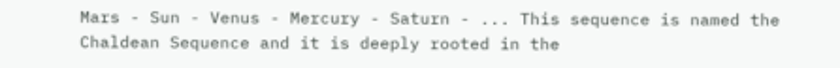Mars - Sun - Venus - Mercury - Saturn - ... This sequence is named the Chaldean Sequence and it is deeply rooted in the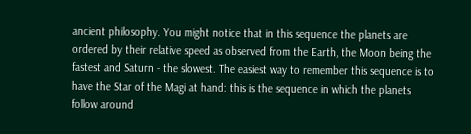ancient philosophy. You might notice that in this sequence the planets are ordered by their relative speed as observed from the Earth, the Moon being the fastest and Saturn - the slowest. The easiest way to remember this sequence is to have the Star of the Magi at hand: this is the sequence in which the planets follow around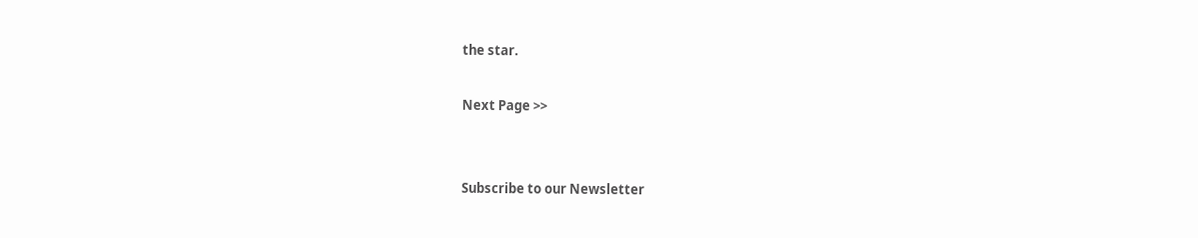the star.

Next Page >>


Subscribe to our Newsletter